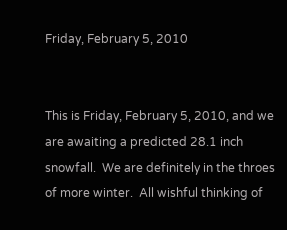Friday, February 5, 2010


This is Friday, February 5, 2010, and we are awaiting a predicted 28.1 inch snowfall.  We are definitely in the throes of more winter.  All wishful thinking of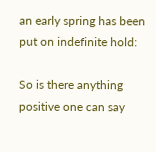an early spring has been put on indefinite hold:

So is there anything positive one can say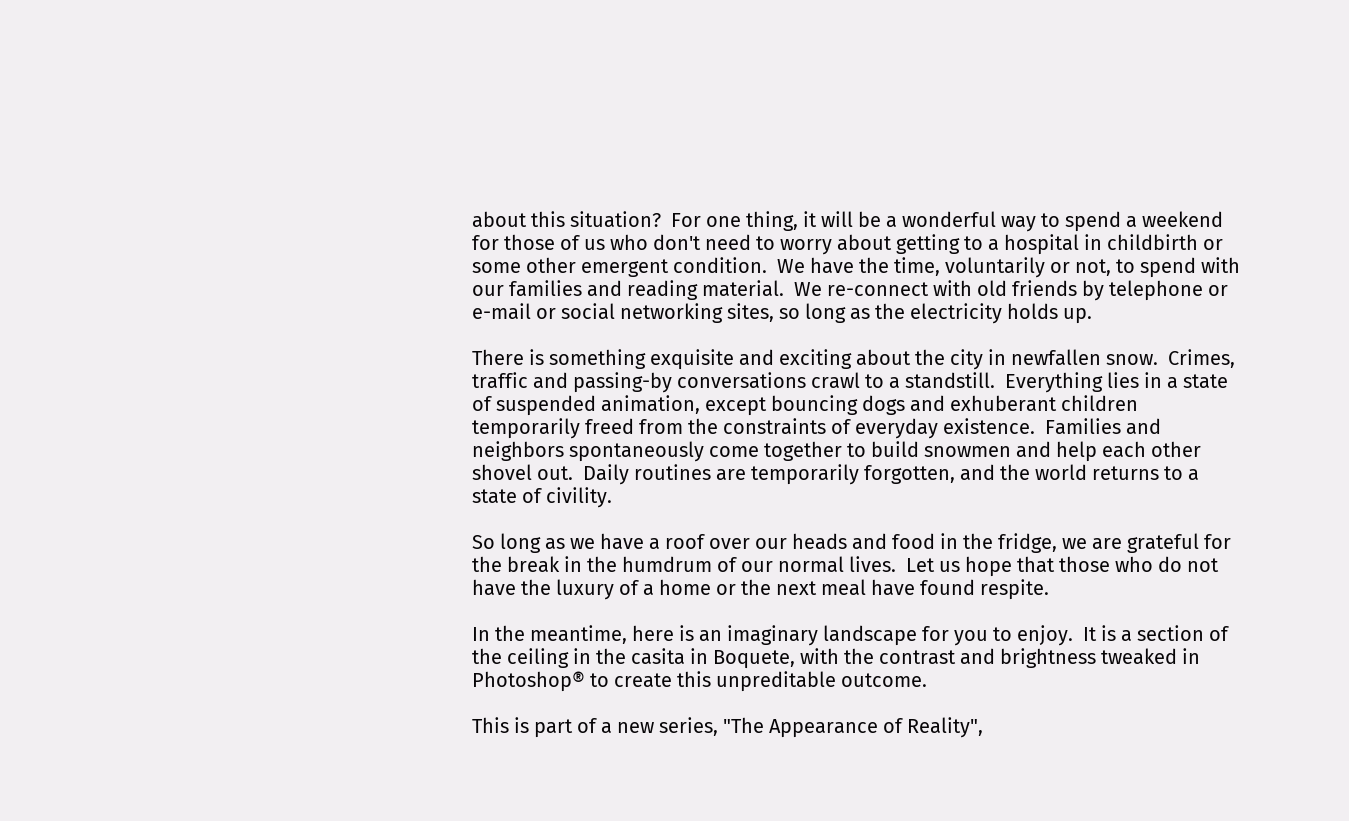about this situation?  For one thing, it will be a wonderful way to spend a weekend for those of us who don't need to worry about getting to a hospital in childbirth or some other emergent condition.  We have the time, voluntarily or not, to spend with our families and reading material.  We re-connect with old friends by telephone or e-mail or social networking sites, so long as the electricity holds up.

There is something exquisite and exciting about the city in newfallen snow.  Crimes, traffic and passing-by conversations crawl to a standstill.  Everything lies in a state of suspended animation, except bouncing dogs and exhuberant children temporarily freed from the constraints of everyday existence.  Families and neighbors spontaneously come together to build snowmen and help each other shovel out.  Daily routines are temporarily forgotten, and the world returns to a state of civility.

So long as we have a roof over our heads and food in the fridge, we are grateful for the break in the humdrum of our normal lives.  Let us hope that those who do not have the luxury of a home or the next meal have found respite.

In the meantime, here is an imaginary landscape for you to enjoy.  It is a section of the ceiling in the casita in Boquete, with the contrast and brightness tweaked in Photoshop® to create this unpreditable outcome.

This is part of a new series, "The Appearance of Reality",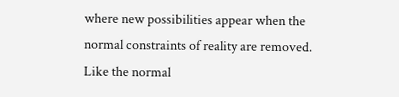where new possibilities appear when the normal constraints of reality are removed.  Like the normal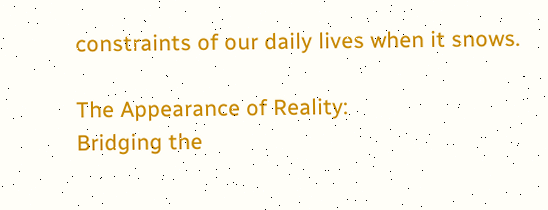constraints of our daily lives when it snows.

The Appearance of Reality:
Bridging the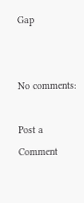Gap


No comments:

Post a Comment